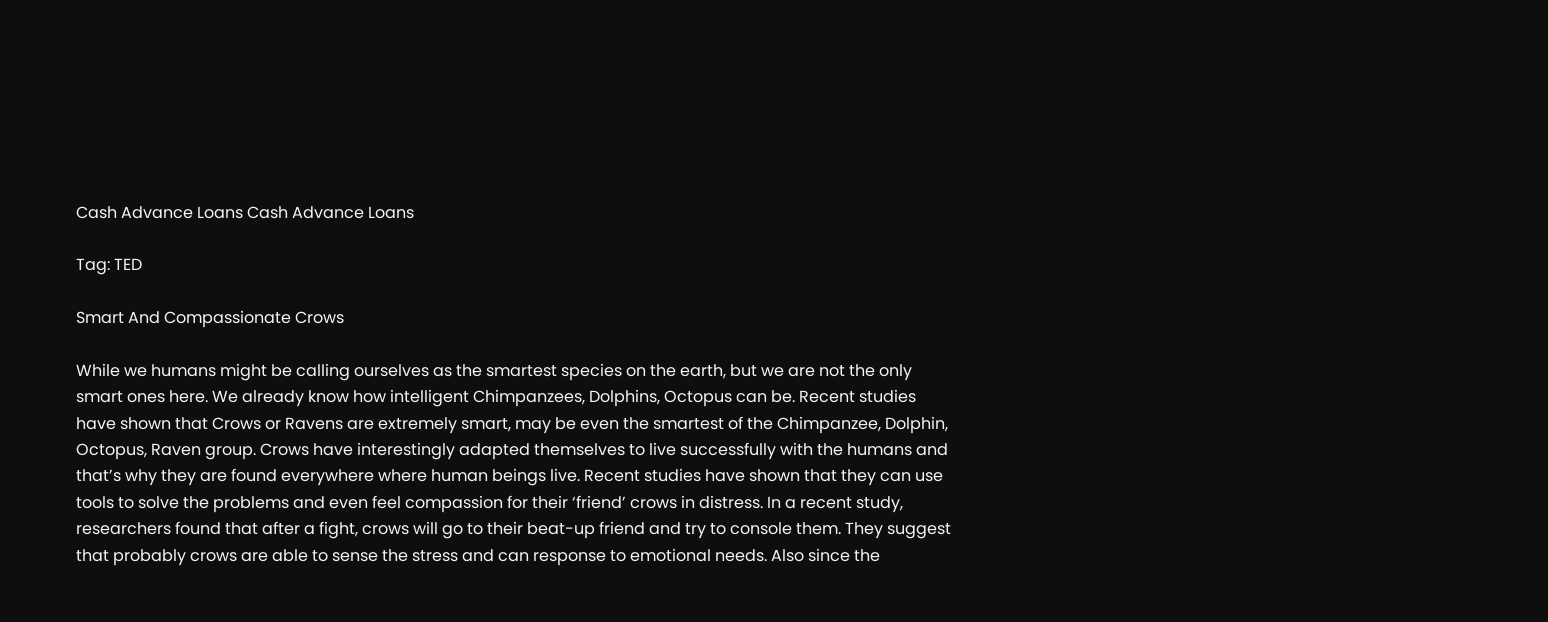Cash Advance Loans Cash Advance Loans

Tag: TED

Smart And Compassionate Crows

While we humans might be calling ourselves as the smartest species on the earth, but we are not the only smart ones here. We already know how intelligent Chimpanzees, Dolphins, Octopus can be. Recent studies have shown that Crows or Ravens are extremely smart, may be even the smartest of the Chimpanzee, Dolphin, Octopus, Raven group. Crows have interestingly adapted themselves to live successfully with the humans and that’s why they are found everywhere where human beings live. Recent studies have shown that they can use tools to solve the problems and even feel compassion for their ‘friend’ crows in distress. In a recent study, researchers found that after a fight, crows will go to their beat-up friend and try to console them. They suggest that probably crows are able to sense the stress and can response to emotional needs. Also since the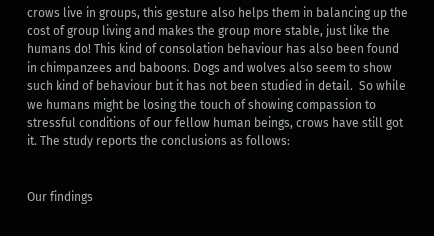crows live in groups, this gesture also helps them in balancing up the cost of group living and makes the group more stable, just like the humans do! This kind of consolation behaviour has also been found in chimpanzees and baboons. Dogs and wolves also seem to show such kind of behaviour but it has not been studied in detail.  So while we humans might be losing the touch of showing compassion to stressful conditions of our fellow human beings, crows have still got it. The study reports the conclusions as follows:


Our findings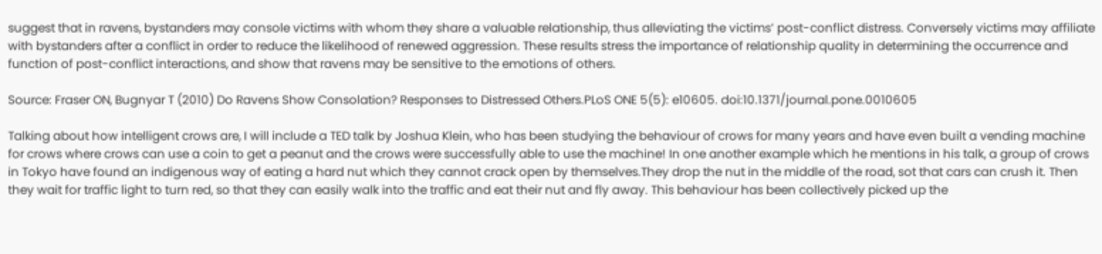suggest that in ravens, bystanders may console victims with whom they share a valuable relationship, thus alleviating the victims’ post-conflict distress. Conversely victims may affiliate with bystanders after a conflict in order to reduce the likelihood of renewed aggression. These results stress the importance of relationship quality in determining the occurrence and function of post-conflict interactions, and show that ravens may be sensitive to the emotions of others.

Source: Fraser ON, Bugnyar T (2010) Do Ravens Show Consolation? Responses to Distressed Others.PLoS ONE 5(5): e10605. doi:10.1371/journal.pone.0010605

Talking about how intelligent crows are, I will include a TED talk by Joshua Klein, who has been studying the behaviour of crows for many years and have even built a vending machine for crows where crows can use a coin to get a peanut and the crows were successfully able to use the machine! In one another example which he mentions in his talk, a group of crows in Tokyo have found an indigenous way of eating a hard nut which they cannot crack open by themselves.They drop the nut in the middle of the road, sot that cars can crush it. Then they wait for traffic light to turn red, so that they can easily walk into the traffic and eat their nut and fly away. This behaviour has been collectively picked up the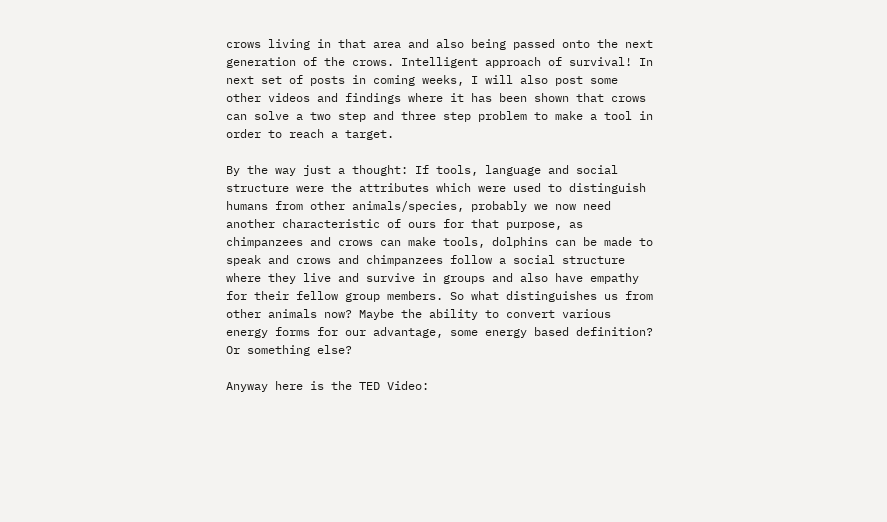crows living in that area and also being passed onto the next generation of the crows. Intelligent approach of survival! In next set of posts in coming weeks, I will also post some other videos and findings where it has been shown that crows can solve a two step and three step problem to make a tool in order to reach a target.

By the way just a thought: If tools, language and social structure were the attributes which were used to distinguish humans from other animals/species, probably we now need another characteristic of ours for that purpose, as chimpanzees and crows can make tools, dolphins can be made to speak and crows and chimpanzees follow a social structure where they live and survive in groups and also have empathy for their fellow group members. So what distinguishes us from other animals now? Maybe the ability to convert various energy forms for our advantage, some energy based definition? Or something else?

Anyway here is the TED Video: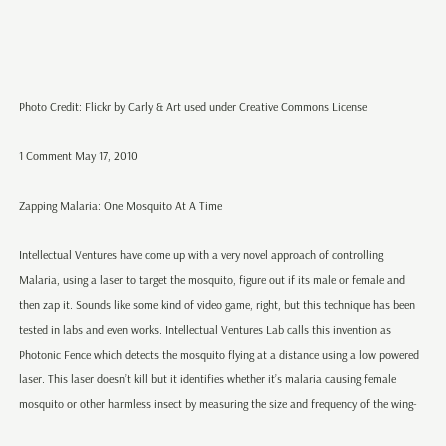Photo Credit: Flickr by Carly & Art used under Creative Commons License

1 Comment May 17, 2010

Zapping Malaria: One Mosquito At A Time

Intellectual Ventures have come up with a very novel approach of controlling Malaria, using a laser to target the mosquito, figure out if its male or female and then zap it. Sounds like some kind of video game, right, but this technique has been tested in labs and even works. Intellectual Ventures Lab calls this invention as Photonic Fence which detects the mosquito flying at a distance using a low powered laser. This laser doesn’t kill but it identifies whether it’s malaria causing female mosquito or other harmless insect by measuring the size and frequency of the wing-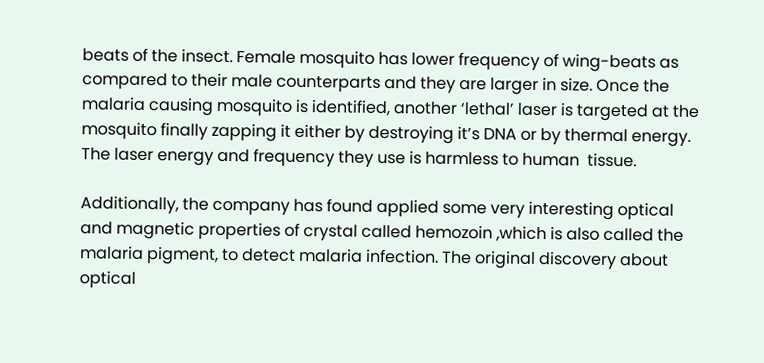beats of the insect. Female mosquito has lower frequency of wing-beats as compared to their male counterparts and they are larger in size. Once the malaria causing mosquito is identified, another ‘lethal’ laser is targeted at the mosquito finally zapping it either by destroying it’s DNA or by thermal energy. The laser energy and frequency they use is harmless to human  tissue.

Additionally, the company has found applied some very interesting optical and magnetic properties of crystal called hemozoin ,which is also called the malaria pigment, to detect malaria infection. The original discovery about optical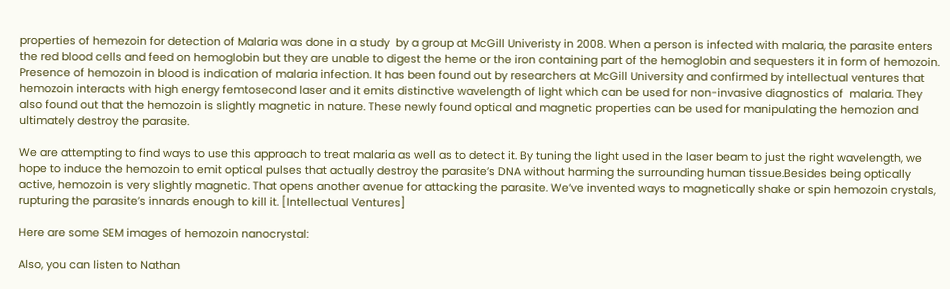properties of hemezoin for detection of Malaria was done in a study  by a group at McGill Univeristy in 2008. When a person is infected with malaria, the parasite enters the red blood cells and feed on hemoglobin but they are unable to digest the heme or the iron containing part of the hemoglobin and sequesters it in form of hemozoin. Presence of hemozoin in blood is indication of malaria infection. It has been found out by researchers at McGill University and confirmed by intellectual ventures that hemozoin interacts with high energy femtosecond laser and it emits distinctive wavelength of light which can be used for non-invasive diagnostics of  malaria. They also found out that the hemozoin is slightly magnetic in nature. These newly found optical and magnetic properties can be used for manipulating the hemozion and ultimately destroy the parasite.

We are attempting to find ways to use this approach to treat malaria as well as to detect it. By tuning the light used in the laser beam to just the right wavelength, we hope to induce the hemozoin to emit optical pulses that actually destroy the parasite’s DNA without harming the surrounding human tissue.Besides being optically active, hemozoin is very slightly magnetic. That opens another avenue for attacking the parasite. We’ve invented ways to magnetically shake or spin hemozoin crystals, rupturing the parasite’s innards enough to kill it. [Intellectual Ventures]

Here are some SEM images of hemozoin nanocrystal:

Also, you can listen to Nathan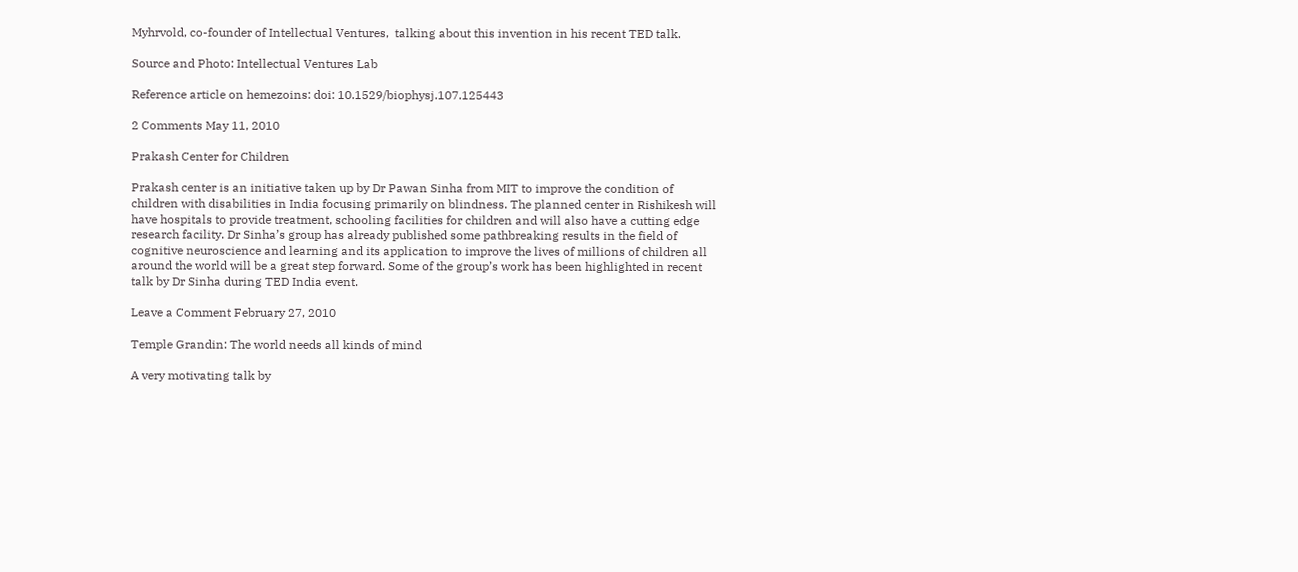Myhrvold, co-founder of Intellectual Ventures,  talking about this invention in his recent TED talk.

Source and Photo: Intellectual Ventures Lab

Reference article on hemezoins: doi: 10.1529/biophysj.107.125443

2 Comments May 11, 2010

Prakash Center for Children

Prakash center is an initiative taken up by Dr Pawan Sinha from MIT to improve the condition of children with disabilities in India focusing primarily on blindness. The planned center in Rishikesh will have hospitals to provide treatment, schooling facilities for children and will also have a cutting edge research facility. Dr Sinha’s group has already published some pathbreaking results in the field of cognitive neuroscience and learning and its application to improve the lives of millions of children all around the world will be a great step forward. Some of the group’s work has been highlighted in recent talk by Dr Sinha during TED India event.

Leave a Comment February 27, 2010

Temple Grandin: The world needs all kinds of mind

A very motivating talk by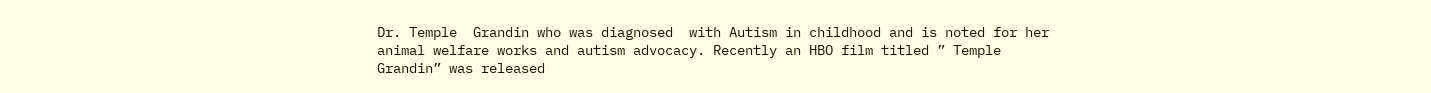Dr. Temple  Grandin who was diagnosed  with Autism in childhood and is noted for her animal welfare works and autism advocacy. Recently an HBO film titled ” Temple Grandin” was released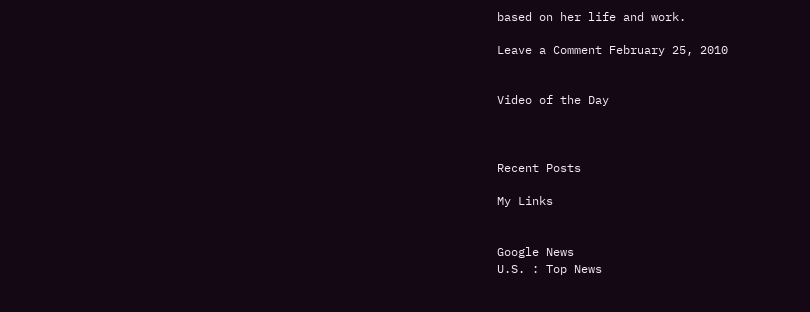based on her life and work.

Leave a Comment February 25, 2010


Video of the Day



Recent Posts

My Links


Google News
U.S. : Top News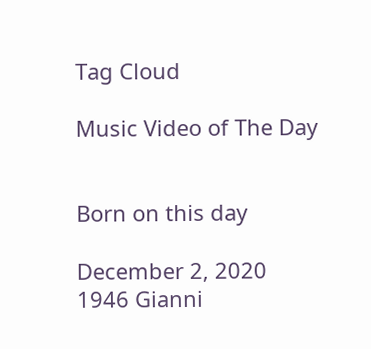Tag Cloud

Music Video of The Day


Born on this day

December 2, 2020
1946 Gianni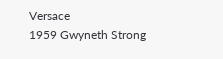Versace
1959 Gwyneth Strong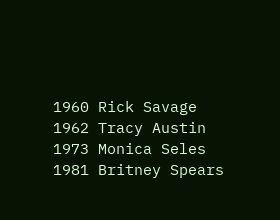1960 Rick Savage
1962 Tracy Austin
1973 Monica Seles
1981 Britney Spears